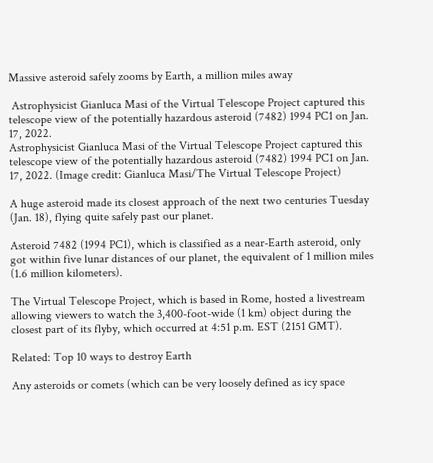Massive asteroid safely zooms by Earth, a million miles away

 Astrophysicist Gianluca Masi of the Virtual Telescope Project captured this telescope view of the potentially hazardous asteroid (7482) 1994 PC1 on Jan. 17, 2022.
Astrophysicist Gianluca Masi of the Virtual Telescope Project captured this telescope view of the potentially hazardous asteroid (7482) 1994 PC1 on Jan. 17, 2022. (Image credit: Gianluca Masi/The Virtual Telescope Project)

A huge asteroid made its closest approach of the next two centuries Tuesday (Jan. 18), flying quite safely past our planet.

Asteroid 7482 (1994 PC1), which is classified as a near-Earth asteroid, only got within five lunar distances of our planet, the equivalent of 1 million miles (1.6 million kilometers).

The Virtual Telescope Project, which is based in Rome, hosted a livestream allowing viewers to watch the 3,400-foot-wide (1 km) object during the closest part of its flyby, which occurred at 4:51 p.m. EST (2151 GMT).

Related: Top 10 ways to destroy Earth

Any asteroids or comets (which can be very loosely defined as icy space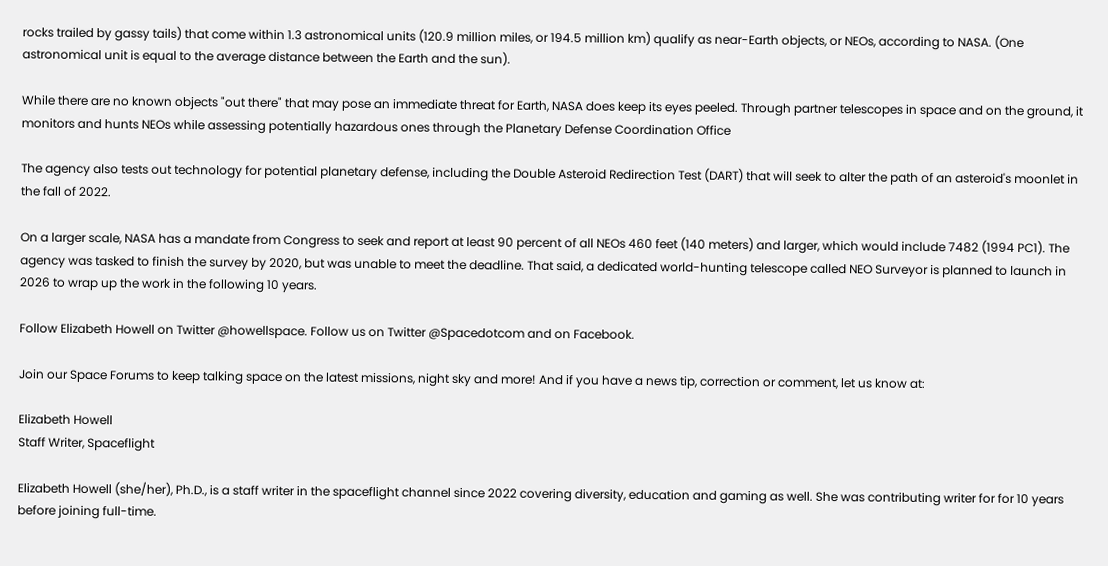rocks trailed by gassy tails) that come within 1.3 astronomical units (120.9 million miles, or 194.5 million km) qualify as near-Earth objects, or NEOs, according to NASA. (One astronomical unit is equal to the average distance between the Earth and the sun).

While there are no known objects "out there" that may pose an immediate threat for Earth, NASA does keep its eyes peeled. Through partner telescopes in space and on the ground, it monitors and hunts NEOs while assessing potentially hazardous ones through the Planetary Defense Coordination Office

The agency also tests out technology for potential planetary defense, including the Double Asteroid Redirection Test (DART) that will seek to alter the path of an asteroid's moonlet in the fall of 2022.

On a larger scale, NASA has a mandate from Congress to seek and report at least 90 percent of all NEOs 460 feet (140 meters) and larger, which would include 7482 (1994 PC1). The agency was tasked to finish the survey by 2020, but was unable to meet the deadline. That said, a dedicated world-hunting telescope called NEO Surveyor is planned to launch in 2026 to wrap up the work in the following 10 years.

Follow Elizabeth Howell on Twitter @howellspace. Follow us on Twitter @Spacedotcom and on Facebook.

Join our Space Forums to keep talking space on the latest missions, night sky and more! And if you have a news tip, correction or comment, let us know at:

Elizabeth Howell
Staff Writer, Spaceflight

Elizabeth Howell (she/her), Ph.D., is a staff writer in the spaceflight channel since 2022 covering diversity, education and gaming as well. She was contributing writer for for 10 years before joining full-time.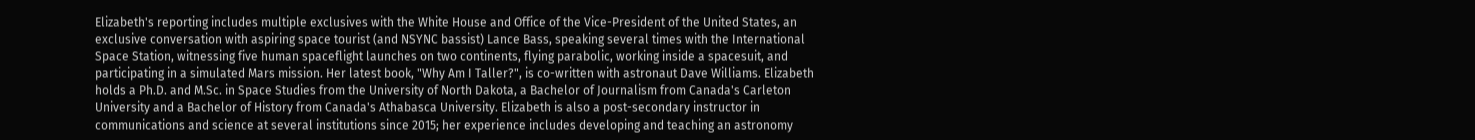Elizabeth's reporting includes multiple exclusives with the White House and Office of the Vice-President of the United States, an exclusive conversation with aspiring space tourist (and NSYNC bassist) Lance Bass, speaking several times with the International Space Station, witnessing five human spaceflight launches on two continents, flying parabolic, working inside a spacesuit, and participating in a simulated Mars mission. Her latest book, "Why Am I Taller?", is co-written with astronaut Dave Williams. Elizabeth holds a Ph.D. and M.Sc. in Space Studies from the University of North Dakota, a Bachelor of Journalism from Canada's Carleton University and a Bachelor of History from Canada's Athabasca University. Elizabeth is also a post-secondary instructor in communications and science at several institutions since 2015; her experience includes developing and teaching an astronomy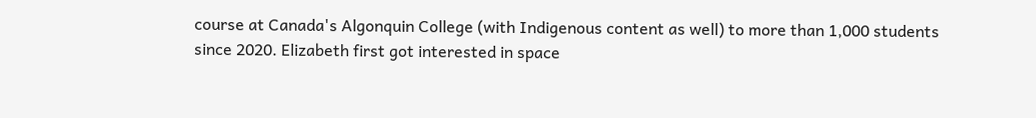course at Canada's Algonquin College (with Indigenous content as well) to more than 1,000 students since 2020. Elizabeth first got interested in space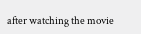after watching the movie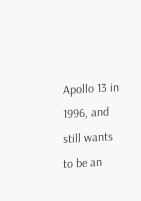Apollo 13 in 1996, and still wants to be an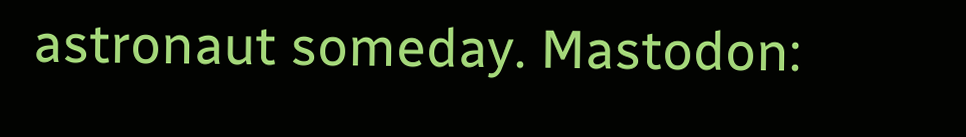astronaut someday. Mastodon: